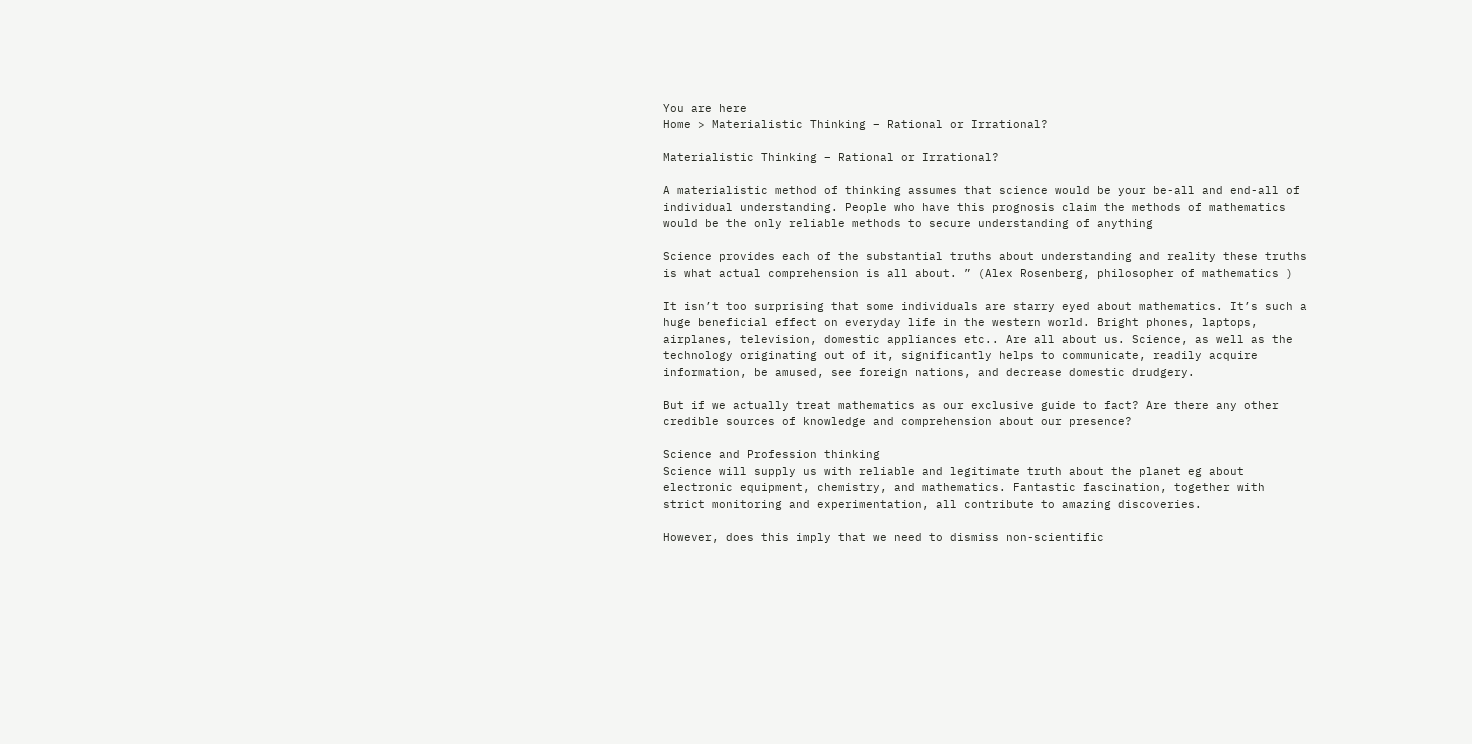You are here
Home > Materialistic Thinking – Rational or Irrational?

Materialistic Thinking – Rational or Irrational?

A materialistic method of thinking assumes that science would be your be-all and end-all of individual understanding. People who have this prognosis claim the methods of mathematics would be the only reliable methods to secure understanding of anything

Science provides each of the substantial truths about understanding and reality these truths is what actual comprehension is all about. ” (Alex Rosenberg, philosopher of mathematics )

It isn’t too surprising that some individuals are starry eyed about mathematics. It’s such a huge beneficial effect on everyday life in the western world. Bright phones, laptops, airplanes, television, domestic appliances etc.. Are all about us. Science, as well as the technology originating out of it, significantly helps to communicate, readily acquire information, be amused, see foreign nations, and decrease domestic drudgery.

But if we actually treat mathematics as our exclusive guide to fact? Are there any other credible sources of knowledge and comprehension about our presence?

Science and Profession thinking
Science will supply us with reliable and legitimate truth about the planet eg about electronic equipment, chemistry, and mathematics. Fantastic fascination, together with strict monitoring and experimentation, all contribute to amazing discoveries.

However, does this imply that we need to dismiss non-scientific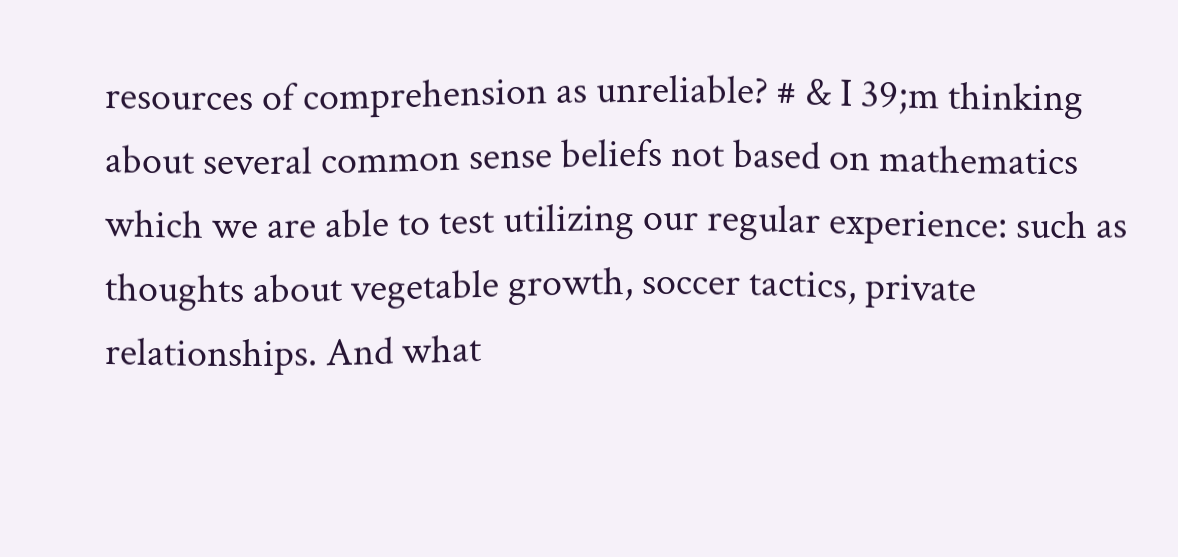resources of comprehension as unreliable? # & I 39;m thinking about several common sense beliefs not based on mathematics which we are able to test utilizing our regular experience: such as thoughts about vegetable growth, soccer tactics, private relationships. And what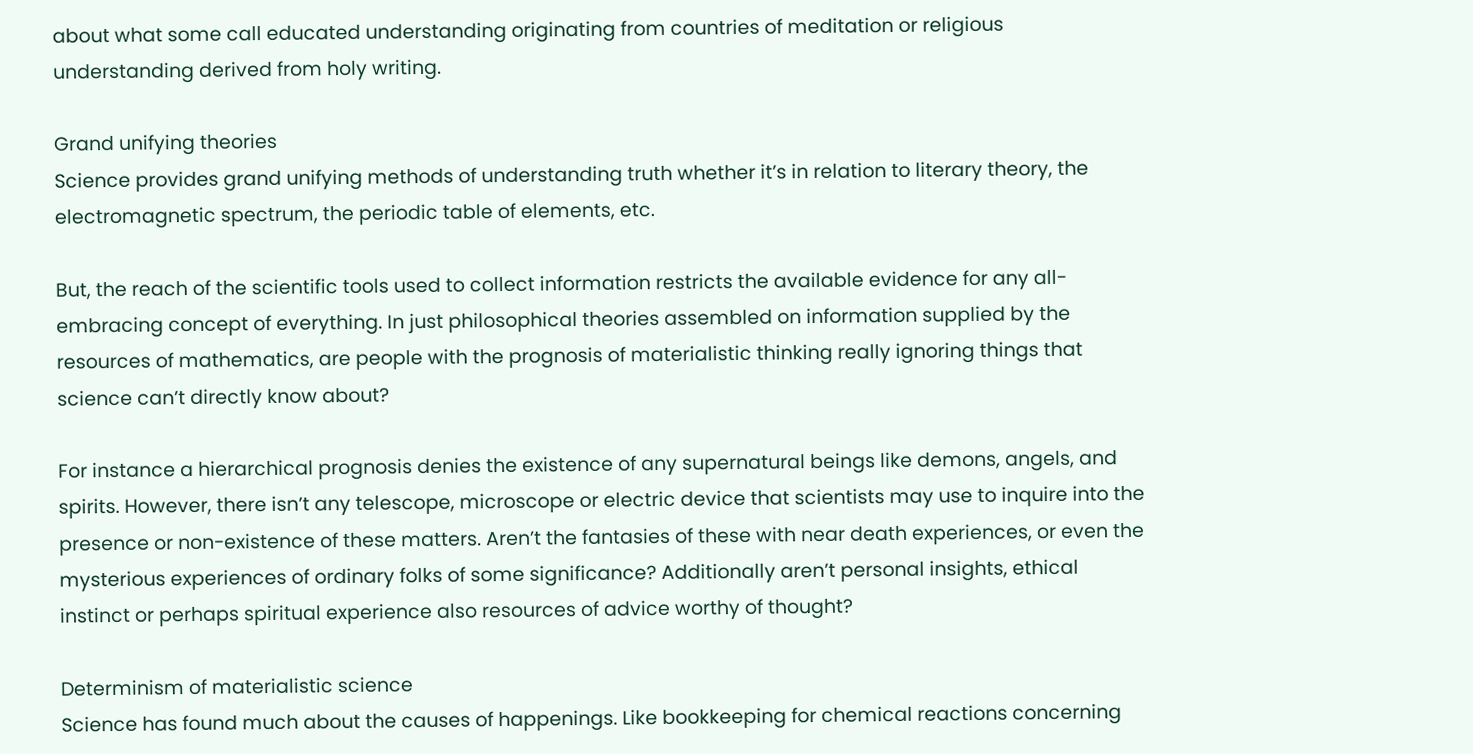about what some call educated understanding originating from countries of meditation or religious understanding derived from holy writing.

Grand unifying theories
Science provides grand unifying methods of understanding truth whether it’s in relation to literary theory, the electromagnetic spectrum, the periodic table of elements, etc.

But, the reach of the scientific tools used to collect information restricts the available evidence for any all-embracing concept of everything. In just philosophical theories assembled on information supplied by the resources of mathematics, are people with the prognosis of materialistic thinking really ignoring things that science can’t directly know about?

For instance a hierarchical prognosis denies the existence of any supernatural beings like demons, angels, and spirits. However, there isn’t any telescope, microscope or electric device that scientists may use to inquire into the presence or non-existence of these matters. Aren’t the fantasies of these with near death experiences, or even the mysterious experiences of ordinary folks of some significance? Additionally aren’t personal insights, ethical instinct or perhaps spiritual experience also resources of advice worthy of thought?

Determinism of materialistic science
Science has found much about the causes of happenings. Like bookkeeping for chemical reactions concerning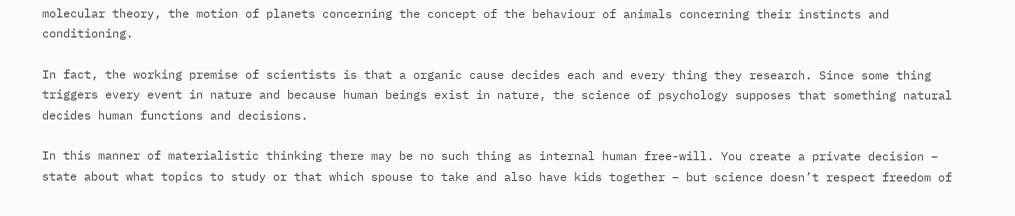molecular theory, the motion of planets concerning the concept of the behaviour of animals concerning their instincts and conditioning.

In fact, the working premise of scientists is that a organic cause decides each and every thing they research. Since some thing triggers every event in nature and because human beings exist in nature, the science of psychology supposes that something natural decides human functions and decisions.

In this manner of materialistic thinking there may be no such thing as internal human free-will. You create a private decision – state about what topics to study or that which spouse to take and also have kids together – but science doesn’t respect freedom of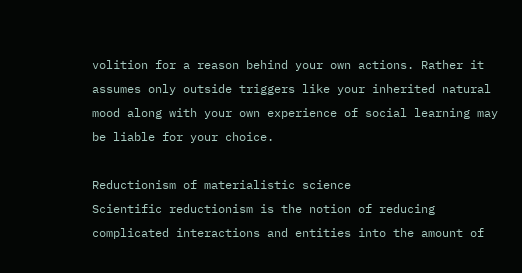volition for a reason behind your own actions. Rather it assumes only outside triggers like your inherited natural mood along with your own experience of social learning may be liable for your choice.

Reductionism of materialistic science
Scientific reductionism is the notion of reducing complicated interactions and entities into the amount of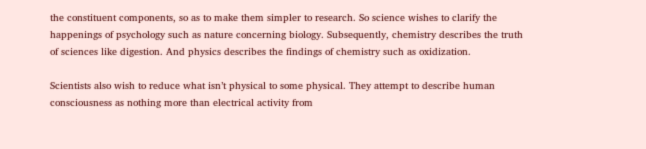the constituent components, so as to make them simpler to research. So science wishes to clarify the happenings of psychology such as nature concerning biology. Subsequently, chemistry describes the truth of sciences like digestion. And physics describes the findings of chemistry such as oxidization.

Scientists also wish to reduce what isn’t physical to some physical. They attempt to describe human consciousness as nothing more than electrical activity from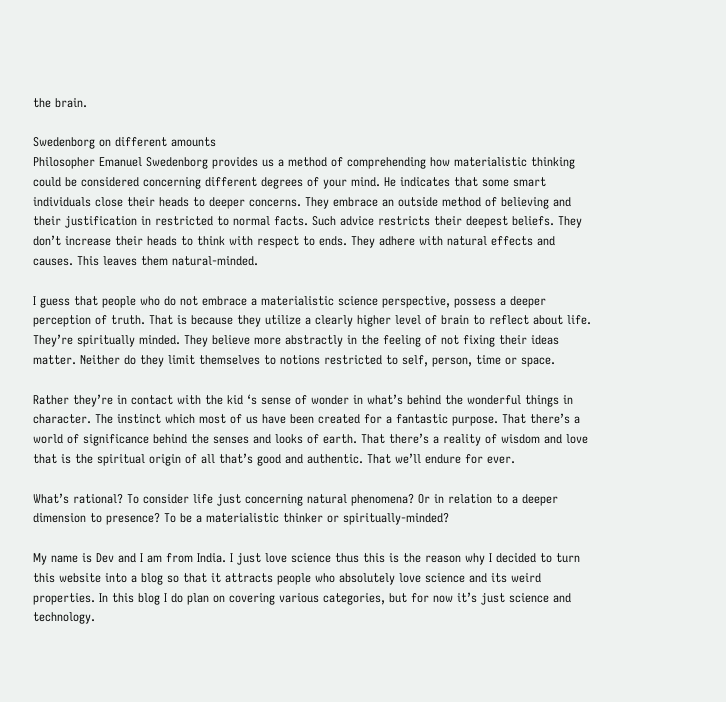the brain.

Swedenborg on different amounts
Philosopher Emanuel Swedenborg provides us a method of comprehending how materialistic thinking could be considered concerning different degrees of your mind. He indicates that some smart individuals close their heads to deeper concerns. They embrace an outside method of believing and their justification in restricted to normal facts. Such advice restricts their deepest beliefs. They don’t increase their heads to think with respect to ends. They adhere with natural effects and causes. This leaves them natural-minded.

I guess that people who do not embrace a materialistic science perspective, possess a deeper perception of truth. That is because they utilize a clearly higher level of brain to reflect about life. They’re spiritually minded. They believe more abstractly in the feeling of not fixing their ideas matter. Neither do they limit themselves to notions restricted to self, person, time or space.

Rather they’re in contact with the kid ‘s sense of wonder in what’s behind the wonderful things in character. The instinct which most of us have been created for a fantastic purpose. That there’s a world of significance behind the senses and looks of earth. That there’s a reality of wisdom and love that is the spiritual origin of all that’s good and authentic. That we’ll endure for ever.

What’s rational? To consider life just concerning natural phenomena? Or in relation to a deeper dimension to presence? To be a materialistic thinker or spiritually-minded?

My name is Dev and I am from India. I just love science thus this is the reason why I decided to turn this website into a blog so that it attracts people who absolutely love science and its weird properties. In this blog I do plan on covering various categories, but for now it’s just science and technology.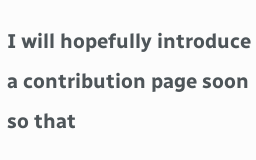I will hopefully introduce a contribution page soon so that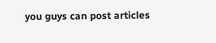you guys can post articles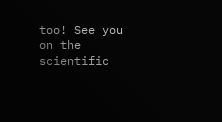too! See you on the scientific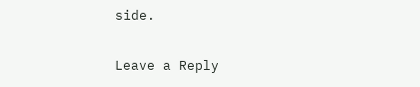side.

Leave a Reply